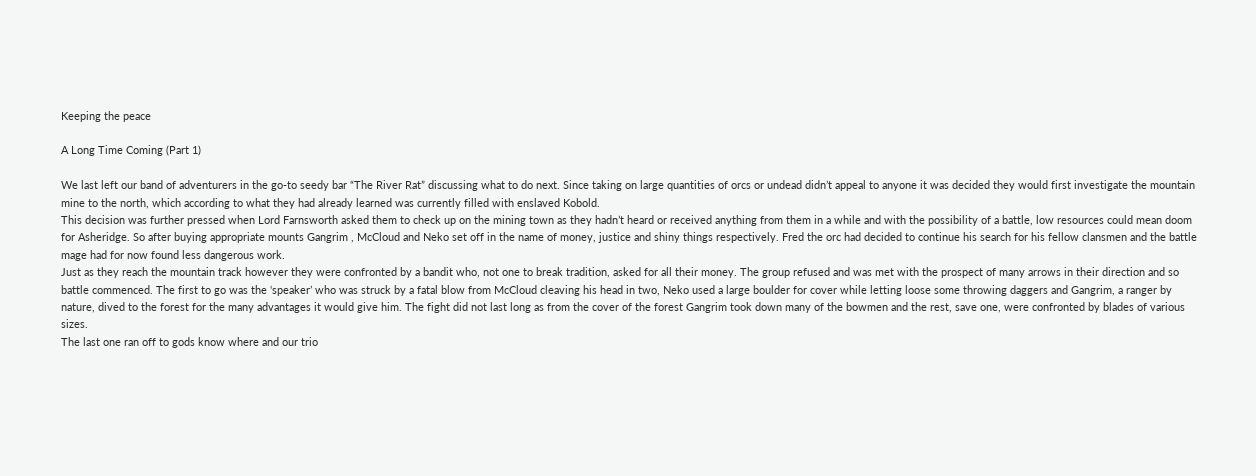Keeping the peace

A Long Time Coming (Part 1)

We last left our band of adventurers in the go-to seedy bar “The River Rat” discussing what to do next. Since taking on large quantities of orcs or undead didn’t appeal to anyone it was decided they would first investigate the mountain mine to the north, which according to what they had already learned was currently filled with enslaved Kobold.
This decision was further pressed when Lord Farnsworth asked them to check up on the mining town as they hadn’t heard or received anything from them in a while and with the possibility of a battle, low resources could mean doom for Asheridge. So after buying appropriate mounts Gangrim , McCloud and Neko set off in the name of money, justice and shiny things respectively. Fred the orc had decided to continue his search for his fellow clansmen and the battle mage had for now found less dangerous work.
Just as they reach the mountain track however they were confronted by a bandit who, not one to break tradition, asked for all their money. The group refused and was met with the prospect of many arrows in their direction and so battle commenced. The first to go was the ‘speaker’ who was struck by a fatal blow from McCloud cleaving his head in two, Neko used a large boulder for cover while letting loose some throwing daggers and Gangrim, a ranger by nature, dived to the forest for the many advantages it would give him. The fight did not last long as from the cover of the forest Gangrim took down many of the bowmen and the rest, save one, were confronted by blades of various sizes.
The last one ran off to gods know where and our trio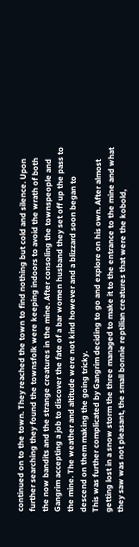continued on to the town. They reached the town to find nothing but cold and silence. Upon further searching they found the townsfolk were keeping indoors to avoid the wrath of both the now bandits and the strange creatures in the mine. After consoling the townspeople and Gangrim accepting a job to discover the fate of a bar women husband they set off up the pass to the mine. The weather and altitude were not kind however and a blizzard soon began to descend on them making the going tricky.
This was further complicated by Gangrim deciding to go and explore on his own. After almost getting lost in a snow storm the three managed to make it to the entrance to the mine and what they saw was not pleasant, the small bonnie reptilian creatures that were the kobold,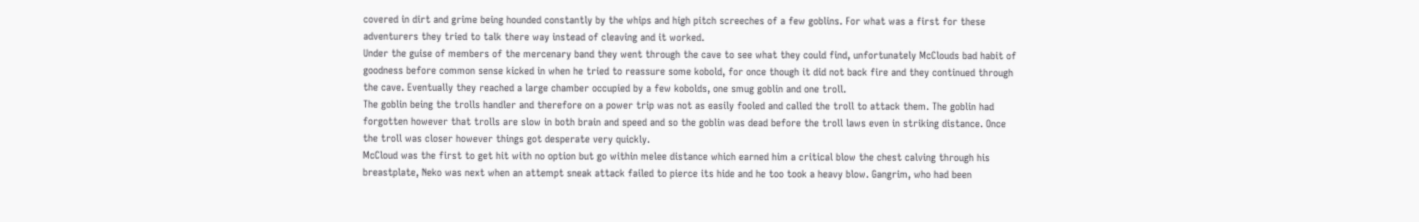covered in dirt and grime being hounded constantly by the whips and high pitch screeches of a few goblins. For what was a first for these adventurers they tried to talk there way instead of cleaving and it worked.
Under the guise of members of the mercenary band they went through the cave to see what they could find, unfortunately McClouds bad habit of goodness before common sense kicked in when he tried to reassure some kobold, for once though it did not back fire and they continued through the cave. Eventually they reached a large chamber occupied by a few kobolds, one smug goblin and one troll.
The goblin being the trolls handler and therefore on a power trip was not as easily fooled and called the troll to attack them. The goblin had forgotten however that trolls are slow in both brain and speed and so the goblin was dead before the troll laws even in striking distance. Once the troll was closer however things got desperate very quickly.
McCloud was the first to get hit with no option but go within melee distance which earned him a critical blow the chest calving through his breastplate, Neko was next when an attempt sneak attack failed to pierce its hide and he too took a heavy blow. Gangrim, who had been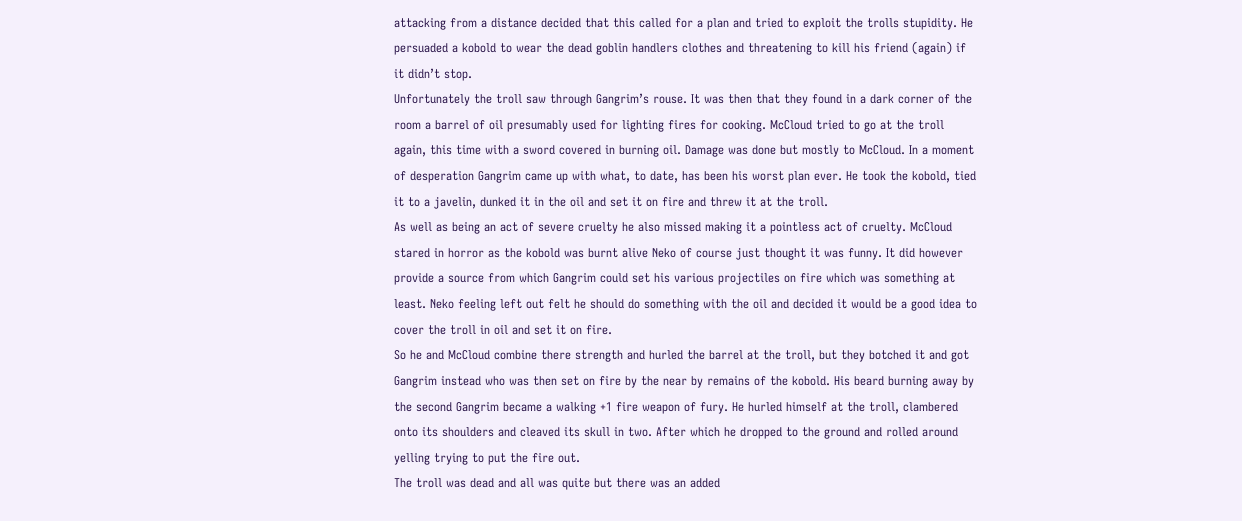attacking from a distance decided that this called for a plan and tried to exploit the trolls stupidity. He persuaded a kobold to wear the dead goblin handlers clothes and threatening to kill his friend (again) if it didn’t stop.
Unfortunately the troll saw through Gangrim’s rouse. It was then that they found in a dark corner of the room a barrel of oil presumably used for lighting fires for cooking. McCloud tried to go at the troll again, this time with a sword covered in burning oil. Damage was done but mostly to McCloud. In a moment of desperation Gangrim came up with what, to date, has been his worst plan ever. He took the kobold, tied it to a javelin, dunked it in the oil and set it on fire and threw it at the troll.
As well as being an act of severe cruelty he also missed making it a pointless act of cruelty. McCloud stared in horror as the kobold was burnt alive Neko of course just thought it was funny. It did however provide a source from which Gangrim could set his various projectiles on fire which was something at least. Neko feeling left out felt he should do something with the oil and decided it would be a good idea to cover the troll in oil and set it on fire.
So he and McCloud combine there strength and hurled the barrel at the troll, but they botched it and got Gangrim instead who was then set on fire by the near by remains of the kobold. His beard burning away by the second Gangrim became a walking +1 fire weapon of fury. He hurled himself at the troll, clambered onto its shoulders and cleaved its skull in two. After which he dropped to the ground and rolled around yelling trying to put the fire out.
The troll was dead and all was quite but there was an added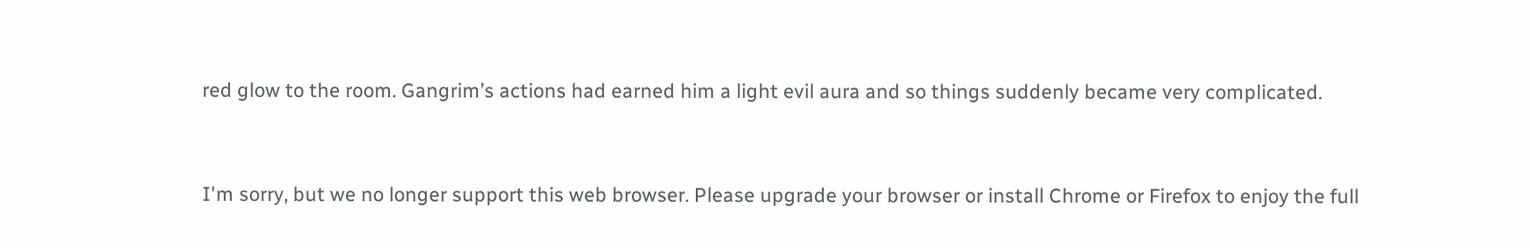red glow to the room. Gangrim’s actions had earned him a light evil aura and so things suddenly became very complicated.



I'm sorry, but we no longer support this web browser. Please upgrade your browser or install Chrome or Firefox to enjoy the full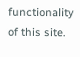functionality of this site.